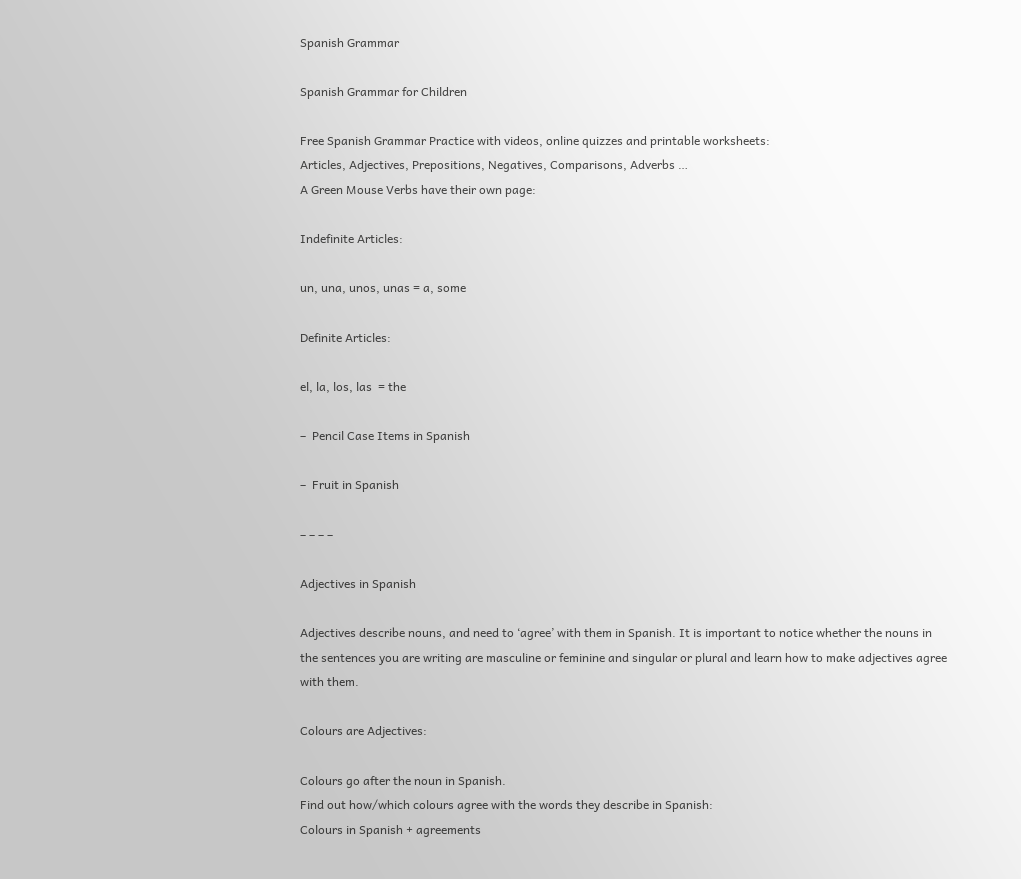Spanish Grammar

Spanish Grammar for Children

Free Spanish Grammar Practice with videos, online quizzes and printable worksheets:
Articles, Adjectives, Prepositions, Negatives, Comparisons, Adverbs …
A Green Mouse Verbs have their own page:

Indefinite Articles:

un, una, unos, unas = a, some

Definite Articles:

el, la, los, las  = the

–  Pencil Case Items in Spanish

–  Fruit in Spanish

– – – –

Adjectives in Spanish

Adjectives describe nouns, and need to ‘agree’ with them in Spanish. It is important to notice whether the nouns in the sentences you are writing are masculine or feminine and singular or plural and learn how to make adjectives agree with them.

Colours are Adjectives:

Colours go after the noun in Spanish.
Find out how/which colours agree with the words they describe in Spanish:
Colours in Spanish + agreements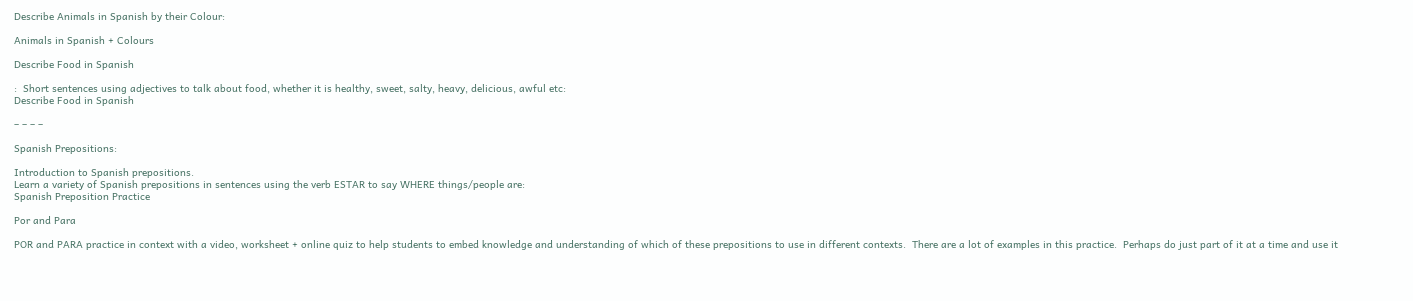Describe Animals in Spanish by their Colour:

Animals in Spanish + Colours

Describe Food in Spanish

:  Short sentences using adjectives to talk about food, whether it is healthy, sweet, salty, heavy, delicious, awful etc:
Describe Food in Spanish

– – – –

Spanish Prepositions:

Introduction to Spanish prepositions.
Learn a variety of Spanish prepositions in sentences using the verb ESTAR to say WHERE things/people are:
Spanish Preposition Practice

Por and Para

POR and PARA practice in context with a video, worksheet + online quiz to help students to embed knowledge and understanding of which of these prepositions to use in different contexts.  There are a lot of examples in this practice.  Perhaps do just part of it at a time and use it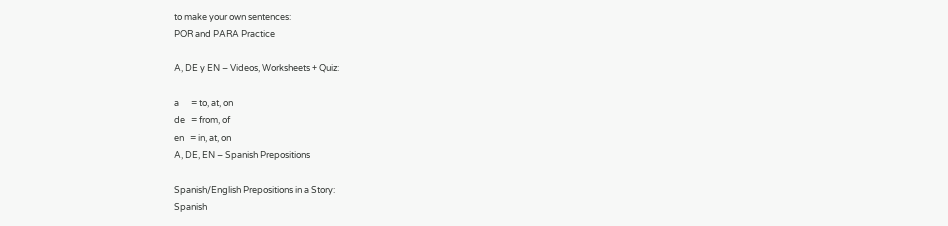to make your own sentences:
POR and PARA Practice

A, DE y EN – Videos, Worksheets + Quiz:

a      = to, at, on
de   = from, of
en   = in, at, on
A, DE, EN – Spanish Prepositions

Spanish/English Prepositions in a Story:
Spanish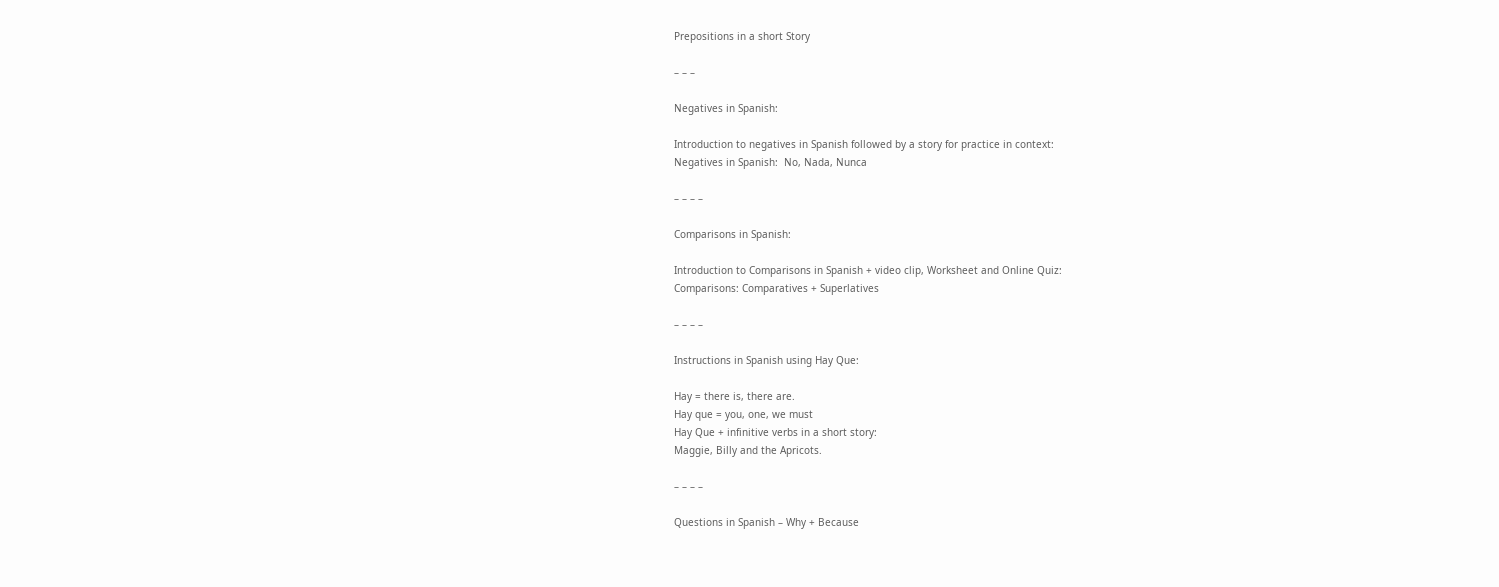Prepositions in a short Story

– – –

Negatives in Spanish:

Introduction to negatives in Spanish followed by a story for practice in context:
Negatives in Spanish:  No, Nada, Nunca

– – – –

Comparisons in Spanish:

Introduction to Comparisons in Spanish + video clip, Worksheet and Online Quiz:
Comparisons: Comparatives + Superlatives

– – – –

Instructions in Spanish using Hay Que:

Hay = there is, there are.
Hay que = you, one, we must
Hay Que + infinitive verbs in a short story:
Maggie, Billy and the Apricots.

– – – –

Questions in Spanish – Why + Because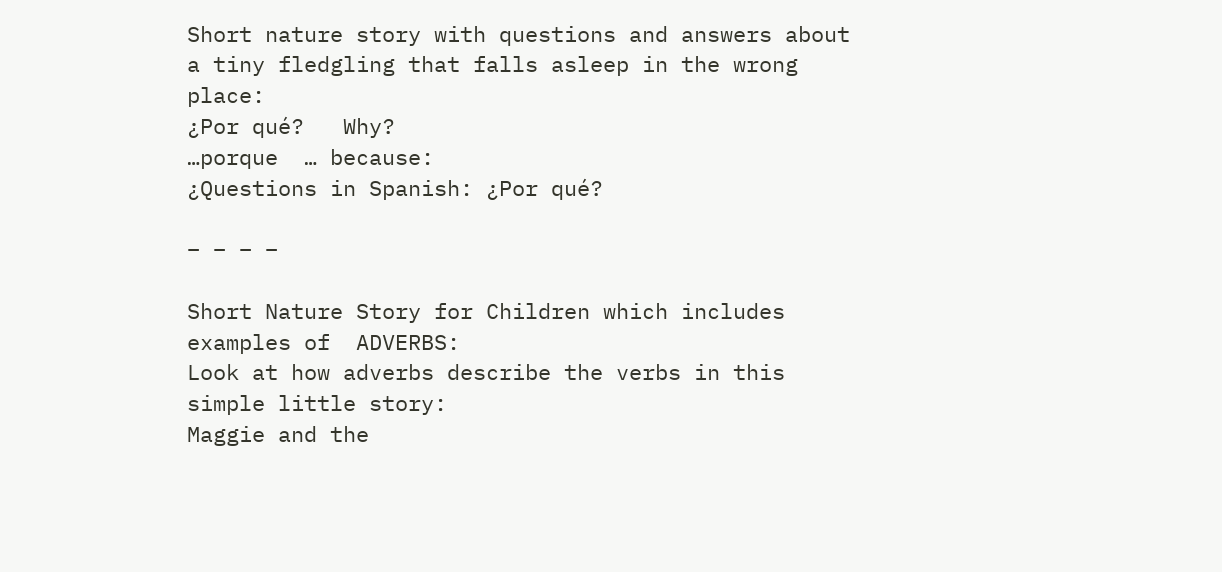Short nature story with questions and answers about a tiny fledgling that falls asleep in the wrong place:
¿Por qué?   Why?
…porque  … because:
¿Questions in Spanish: ¿Por qué?

– – – –

Short Nature Story for Children which includes examples of  ADVERBS:
Look at how adverbs describe the verbs in this simple little story:
Maggie and the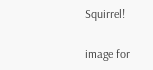Squirrel!

image for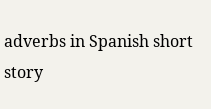adverbs in Spanish short story